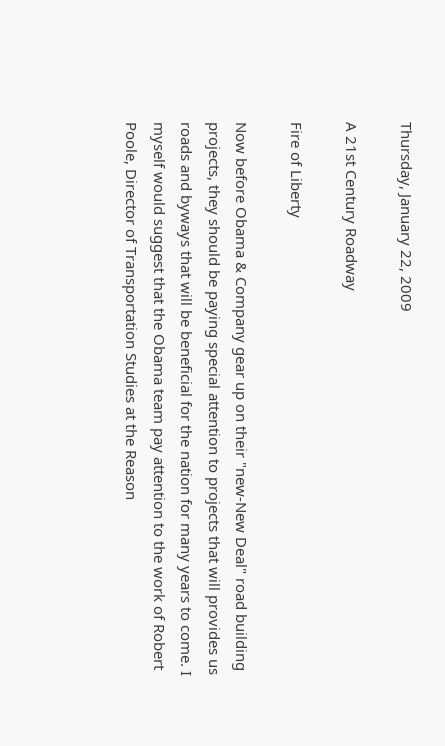Thursday, January 22, 2009

A 21st Century Roadway

Fire of Liberty

Now before Obama & Company gear up on their "new-New Deal" road building projects, they should be paying special attention to projects that will provides us roads and byways that will be beneficial for the nation for many years to come. I myself would suggest that the Obama team pay attention to the work of Robert Poole, Director of Transportation Studies at the Reason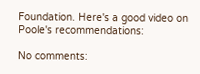Foundation. Here's a good video on Poole's recommendations:

No comments: